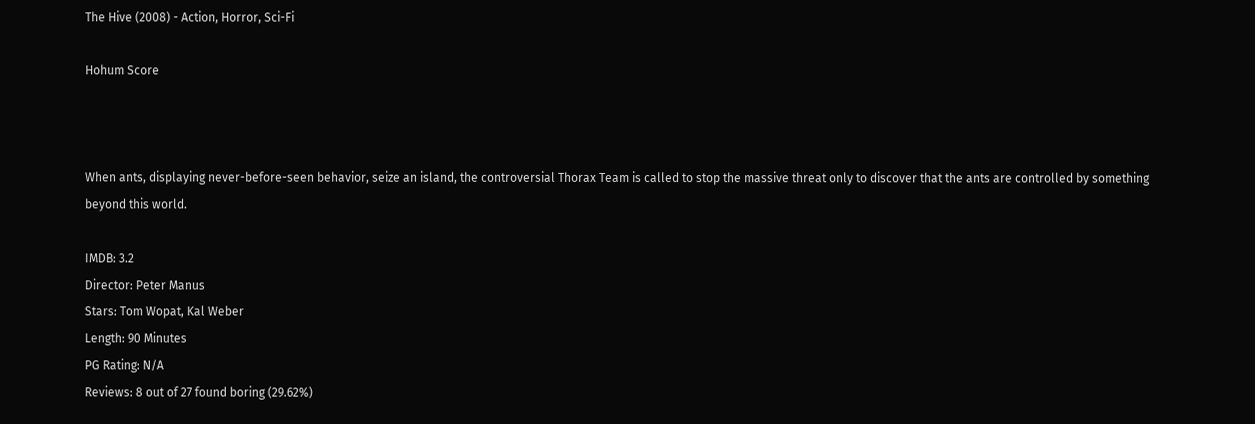The Hive (2008) - Action, Horror, Sci-Fi

Hohum Score



When ants, displaying never-before-seen behavior, seize an island, the controversial Thorax Team is called to stop the massive threat only to discover that the ants are controlled by something beyond this world.

IMDB: 3.2
Director: Peter Manus
Stars: Tom Wopat, Kal Weber
Length: 90 Minutes
PG Rating: N/A
Reviews: 8 out of 27 found boring (29.62%)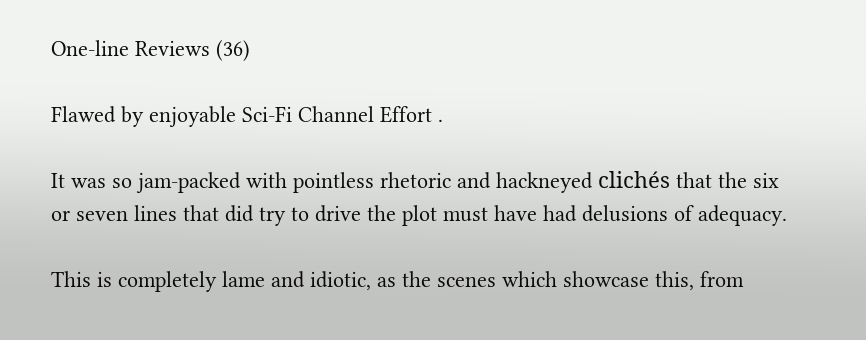One-line Reviews (36)

Flawed by enjoyable Sci-Fi Channel Effort .

It was so jam-packed with pointless rhetoric and hackneyed clichés that the six or seven lines that did try to drive the plot must have had delusions of adequacy.

This is completely lame and idiotic, as the scenes which showcase this, from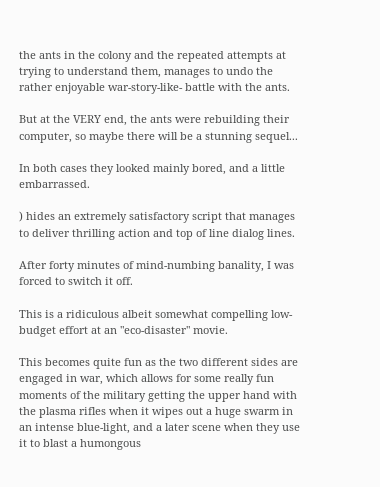the ants in the colony and the repeated attempts at trying to understand them, manages to undo the rather enjoyable war-story-like- battle with the ants.

But at the VERY end, the ants were rebuilding their computer, so maybe there will be a stunning sequel...

In both cases they looked mainly bored, and a little embarrassed.

) hides an extremely satisfactory script that manages to deliver thrilling action and top of line dialog lines.

After forty minutes of mind-numbing banality, I was forced to switch it off.

This is a ridiculous albeit somewhat compelling low-budget effort at an "eco-disaster" movie.

This becomes quite fun as the two different sides are engaged in war, which allows for some really fun moments of the military getting the upper hand with the plasma rifles when it wipes out a huge swarm in an intense blue-light, and a later scene when they use it to blast a humongous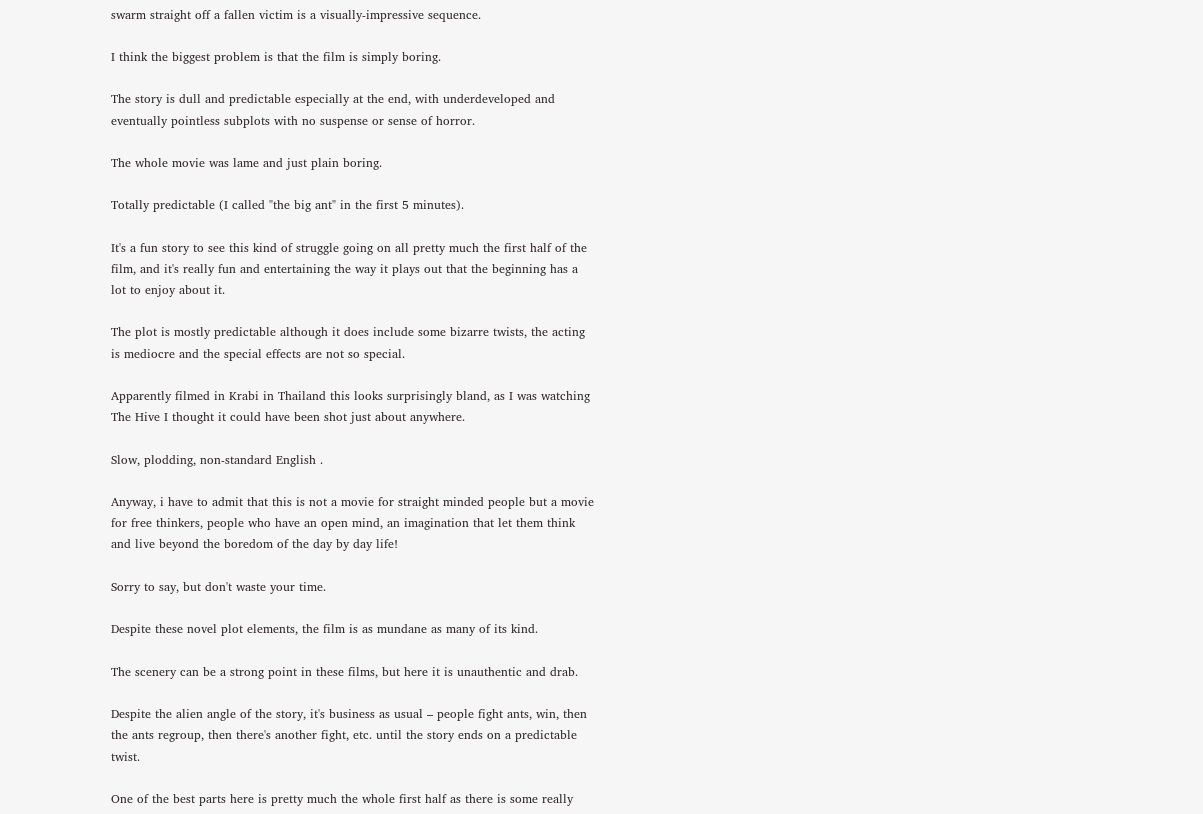swarm straight off a fallen victim is a visually-impressive sequence.

I think the biggest problem is that the film is simply boring.

The story is dull and predictable especially at the end, with underdeveloped and eventually pointless subplots with no suspense or sense of horror.

The whole movie was lame and just plain boring.

Totally predictable (I called "the big ant" in the first 5 minutes).

It's a fun story to see this kind of struggle going on all pretty much the first half of the film, and it's really fun and entertaining the way it plays out that the beginning has a lot to enjoy about it.

The plot is mostly predictable although it does include some bizarre twists, the acting is mediocre and the special effects are not so special.

Apparently filmed in Krabi in Thailand this looks surprisingly bland, as I was watching The Hive I thought it could have been shot just about anywhere.

Slow, plodding, non-standard English .

Anyway, i have to admit that this is not a movie for straight minded people but a movie for free thinkers, people who have an open mind, an imagination that let them think and live beyond the boredom of the day by day life!

Sorry to say, but don't waste your time.

Despite these novel plot elements, the film is as mundane as many of its kind.

The scenery can be a strong point in these films, but here it is unauthentic and drab.

Despite the alien angle of the story, it's business as usual – people fight ants, win, then the ants regroup, then there's another fight, etc. until the story ends on a predictable twist.

One of the best parts here is pretty much the whole first half as there is some really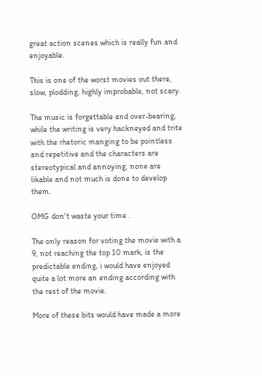great action scenes which is really fun and enjoyable.

This is one of the worst movies out there, slow, plodding, highly improbable, not scary.

The music is forgettable and over-bearing, while the writing is very hackneyed and trite with the rhetoric manging to be pointless and repetitive and the characters are stereotypical and annoying, none are likable and not much is done to develop them.

OMG don't waste your time .

The only reason for voting the movie with a 9, not reaching the top 10 mark, is the predictable ending, i would have enjoyed quite a lot more an ending according with the rest of the movie.

More of these bits would have made a more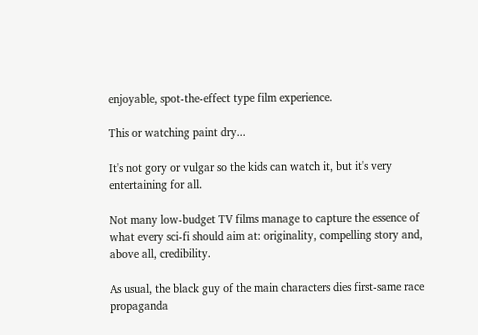enjoyable, spot-the-effect type film experience.

This or watching paint dry...

It's not gory or vulgar so the kids can watch it, but it's very entertaining for all.

Not many low-budget TV films manage to capture the essence of what every sci-fi should aim at: originality, compelling story and, above all, credibility.

As usual, the black guy of the main characters dies first-same race propaganda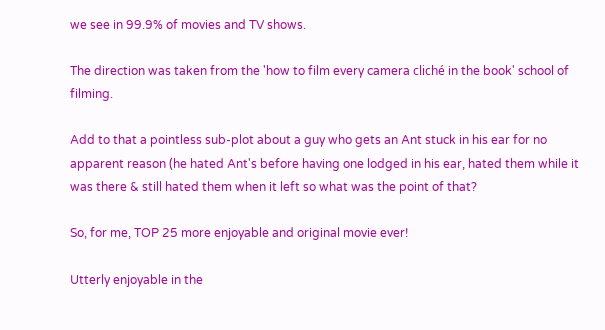we see in 99.9% of movies and TV shows.

The direction was taken from the 'how to film every camera cliché in the book' school of filming.

Add to that a pointless sub-plot about a guy who gets an Ant stuck in his ear for no apparent reason (he hated Ant's before having one lodged in his ear, hated them while it was there & still hated them when it left so what was the point of that?

So, for me, TOP 25 more enjoyable and original movie ever!

Utterly enjoyable in the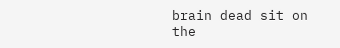brain dead sit on the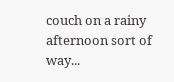couch on a rainy afternoon sort of way...